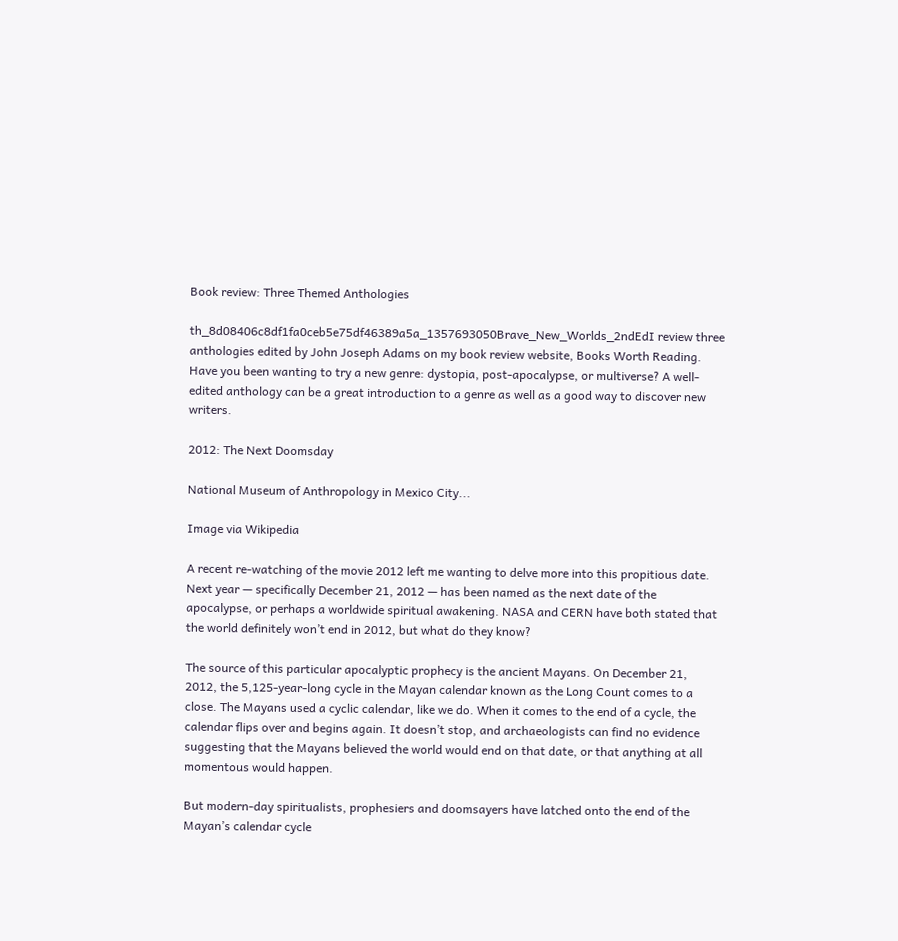Book review: Three Themed Anthologies

th_8d08406c8df1fa0ceb5e75df46389a5a_1357693050Brave_New_Worlds_2ndEdI review three anthologies edited by John Joseph Adams on my book review website, Books Worth Reading. Have you been wanting to try a new genre: dystopia, post-apocalypse, or multiverse? A well-edited anthology can be a great introduction to a genre as well as a good way to discover new writers.

2012: The Next Doomsday

National Museum of Anthropology in Mexico City...

Image via Wikipedia

A recent re-watching of the movie 2012 left me wanting to delve more into this propitious date. Next year — specifically December 21, 2012 — has been named as the next date of the apocalypse, or perhaps a worldwide spiritual awakening. NASA and CERN have both stated that the world definitely won’t end in 2012, but what do they know?

The source of this particular apocalyptic prophecy is the ancient Mayans. On December 21, 2012, the 5,125-year-long cycle in the Mayan calendar known as the Long Count comes to a close. The Mayans used a cyclic calendar, like we do. When it comes to the end of a cycle, the calendar flips over and begins again. It doesn’t stop, and archaeologists can find no evidence suggesting that the Mayans believed the world would end on that date, or that anything at all momentous would happen.

But modern-day spiritualists, prophesiers and doomsayers have latched onto the end of the Mayan’s calendar cycle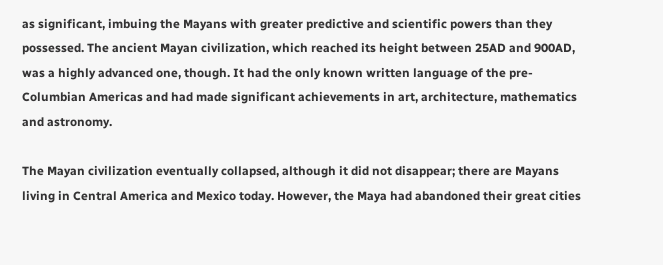as significant, imbuing the Mayans with greater predictive and scientific powers than they possessed. The ancient Mayan civilization, which reached its height between 25AD and 900AD, was a highly advanced one, though. It had the only known written language of the pre-Columbian Americas and had made significant achievements in art, architecture, mathematics and astronomy.

The Mayan civilization eventually collapsed, although it did not disappear; there are Mayans living in Central America and Mexico today. However, the Maya had abandoned their great cities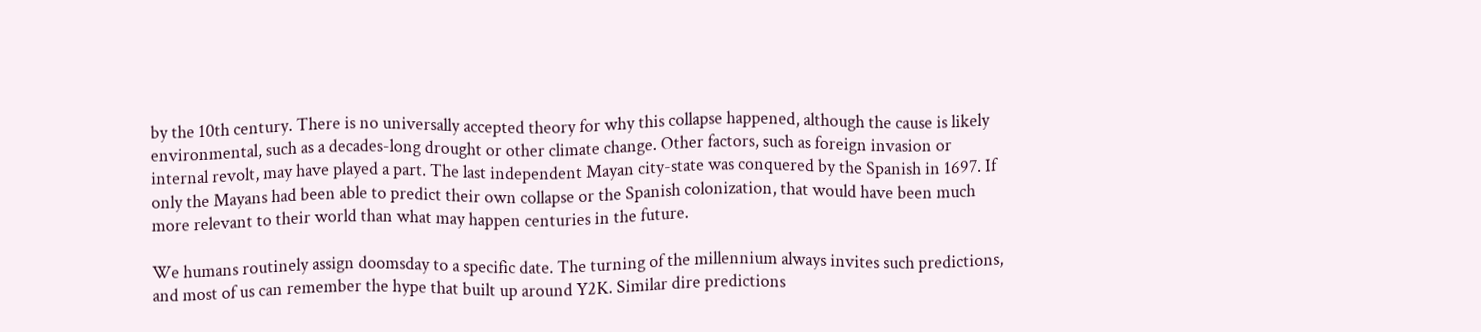by the 10th century. There is no universally accepted theory for why this collapse happened, although the cause is likely environmental, such as a decades-long drought or other climate change. Other factors, such as foreign invasion or internal revolt, may have played a part. The last independent Mayan city-state was conquered by the Spanish in 1697. If only the Mayans had been able to predict their own collapse or the Spanish colonization, that would have been much more relevant to their world than what may happen centuries in the future.

We humans routinely assign doomsday to a specific date. The turning of the millennium always invites such predictions, and most of us can remember the hype that built up around Y2K. Similar dire predictions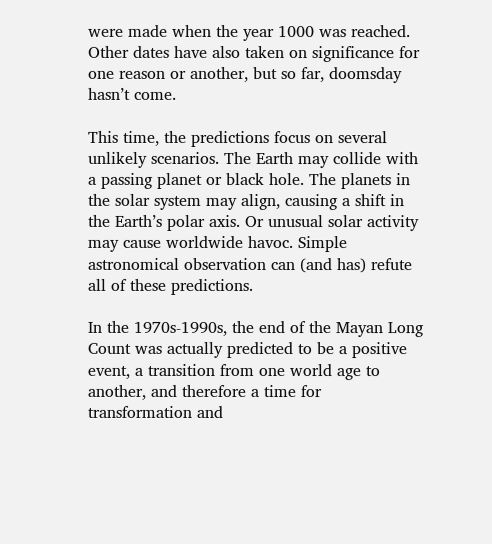were made when the year 1000 was reached. Other dates have also taken on significance for one reason or another, but so far, doomsday hasn’t come.

This time, the predictions focus on several unlikely scenarios. The Earth may collide with a passing planet or black hole. The planets in the solar system may align, causing a shift in the Earth’s polar axis. Or unusual solar activity may cause worldwide havoc. Simple astronomical observation can (and has) refute all of these predictions.

In the 1970s-1990s, the end of the Mayan Long Count was actually predicted to be a positive event, a transition from one world age to another, and therefore a time for transformation and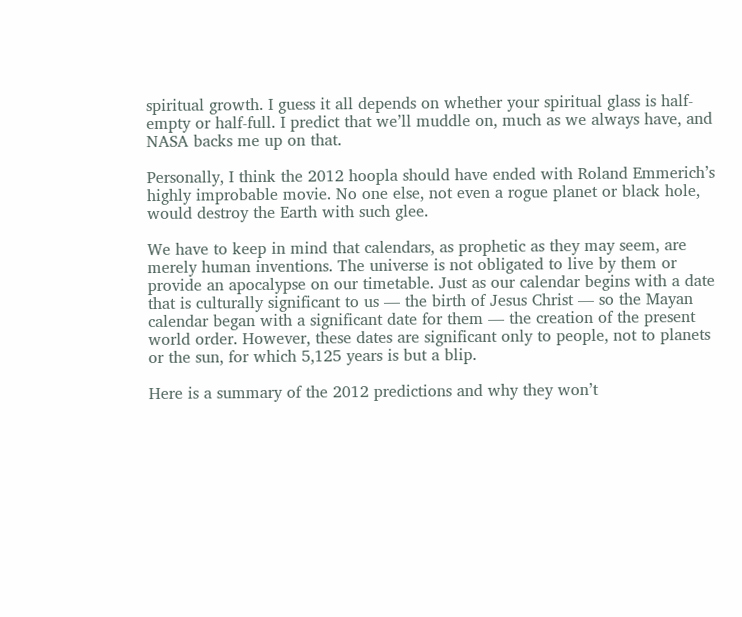spiritual growth. I guess it all depends on whether your spiritual glass is half-empty or half-full. I predict that we’ll muddle on, much as we always have, and NASA backs me up on that.

Personally, I think the 2012 hoopla should have ended with Roland Emmerich’s highly improbable movie. No one else, not even a rogue planet or black hole, would destroy the Earth with such glee.

We have to keep in mind that calendars, as prophetic as they may seem, are merely human inventions. The universe is not obligated to live by them or provide an apocalypse on our timetable. Just as our calendar begins with a date that is culturally significant to us — the birth of Jesus Christ — so the Mayan calendar began with a significant date for them — the creation of the present world order. However, these dates are significant only to people, not to planets or the sun, for which 5,125 years is but a blip.

Here is a summary of the 2012 predictions and why they won’t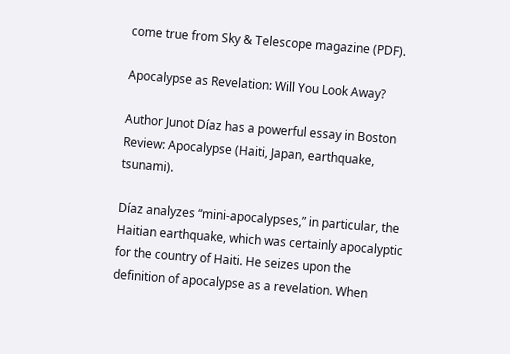come true from Sky & Telescope magazine (PDF).

Apocalypse as Revelation: Will You Look Away?

Author Junot Díaz has a powerful essay in Boston Review: Apocalypse (Haiti, Japan, earthquake, tsunami).

Díaz analyzes “mini-apocalypses,” in particular, the Haitian earthquake, which was certainly apocalyptic for the country of Haiti. He seizes upon the definition of apocalypse as a revelation. When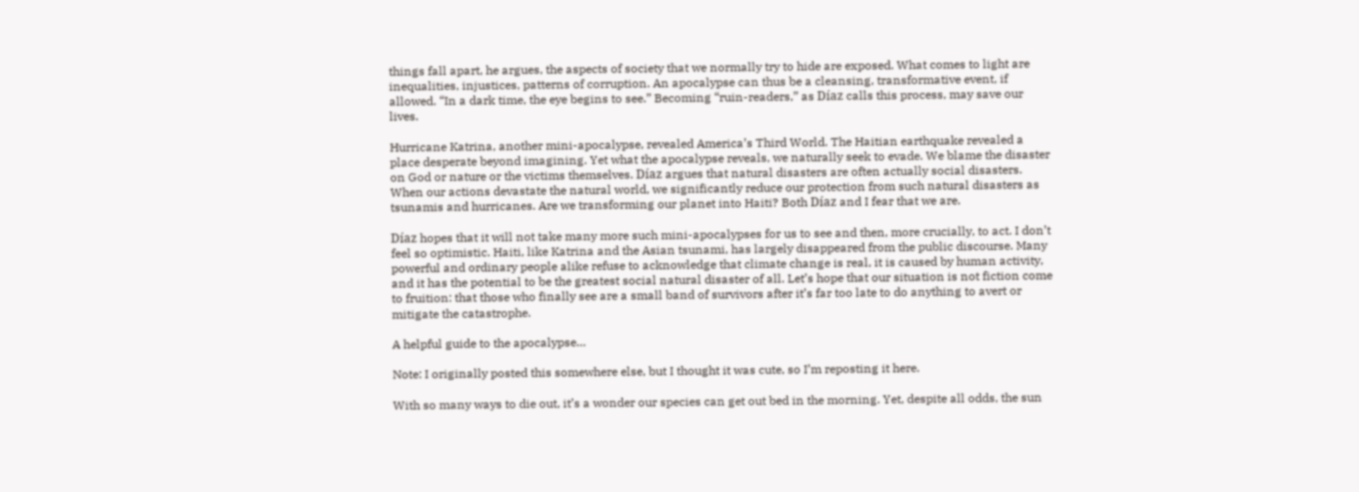things fall apart, he argues, the aspects of society that we normally try to hide are exposed. What comes to light are inequalities, injustices, patterns of corruption. An apocalypse can thus be a cleansing, transformative event, if allowed. “In a dark time, the eye begins to see.” Becoming “ruin-readers,” as Díaz calls this process, may save our lives.

Hurricane Katrina, another mini-apocalypse, revealed America’s Third World. The Haitian earthquake revealed a place desperate beyond imagining. Yet what the apocalypse reveals, we naturally seek to evade. We blame the disaster on God or nature or the victims themselves. Díaz argues that natural disasters are often actually social disasters. When our actions devastate the natural world, we significantly reduce our protection from such natural disasters as tsunamis and hurricanes. Are we transforming our planet into Haiti? Both Díaz and I fear that we are.

Díaz hopes that it will not take many more such mini-apocalypses for us to see and then, more crucially, to act. I don’t feel so optimistic. Haiti, like Katrina and the Asian tsunami, has largely disappeared from the public discourse. Many powerful and ordinary people alike refuse to acknowledge that climate change is real, it is caused by human activity, and it has the potential to be the greatest social natural disaster of all. Let’s hope that our situation is not fiction come to fruition: that those who finally see are a small band of survivors after it’s far too late to do anything to avert or mitigate the catastrophe.

A helpful guide to the apocalypse…

Note: I originally posted this somewhere else, but I thought it was cute, so I’m reposting it here.

With so many ways to die out, it’s a wonder our species can get out bed in the morning. Yet, despite all odds, the sun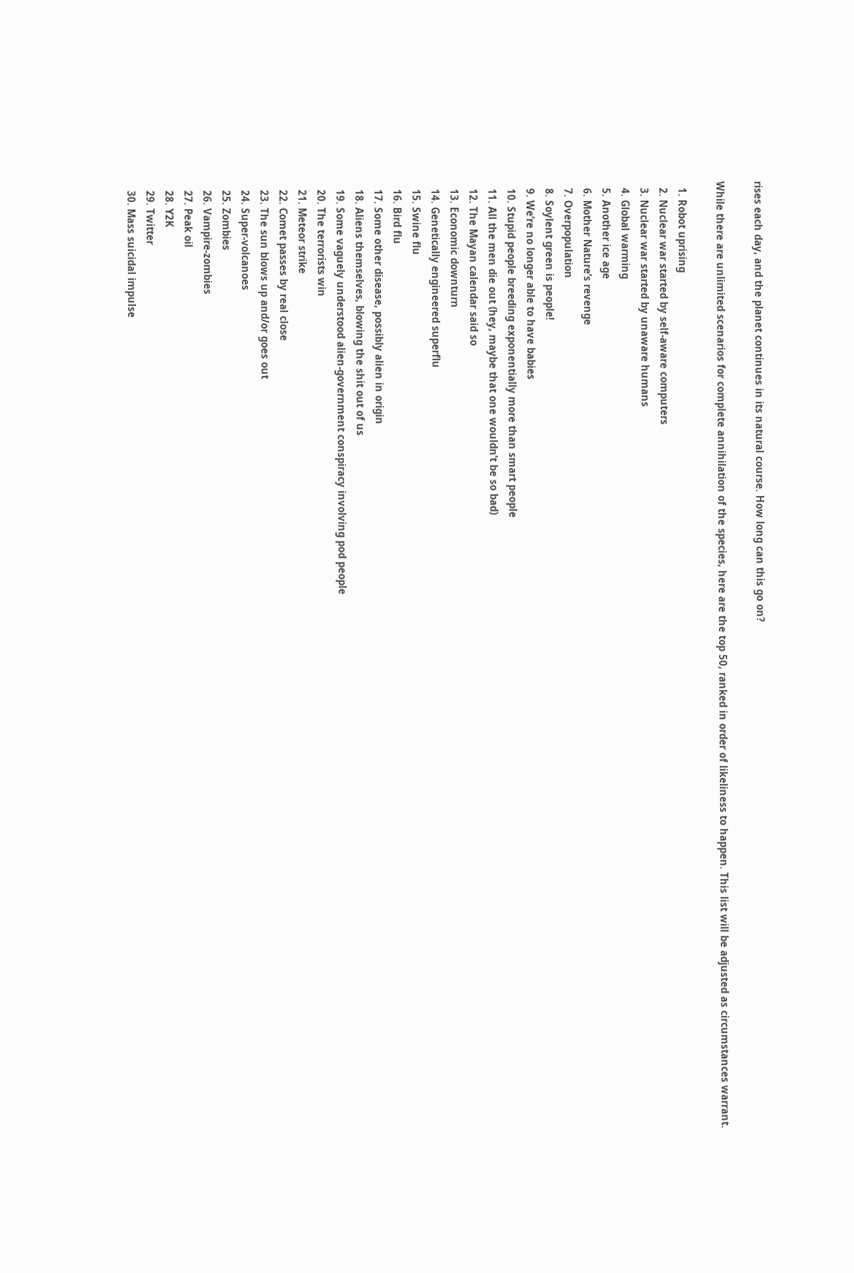rises each day, and the planet continues in its natural course. How long can this go on?

While there are unlimited scenarios for complete annihilation of the species, here are the top 50, ranked in order of likeliness to happen. This list will be adjusted as circumstances warrant.

  1. Robot uprising
  2. Nuclear war started by self-aware computers
  3. Nuclear war started by unaware humans
  4. Global warming
  5. Another ice age
  6. Mother Nature’s revenge
  7. Overpopulation
  8. Soylent green is people!
  9. We’re no longer able to have babies
  10. Stupid people breeding exponentially more than smart people
  11. All the men die out (hey, maybe that one wouldn’t be so bad)
  12. The Mayan calendar said so
  13. Economic downturn
  14. Genetically engineered superflu
  15. Swine flu
  16. Bird flu
  17. Some other disease, possibly alien in origin
  18. Aliens themselves, blowing the shit out of us
  19. Some vaguely understood alien-government conspiracy involving pod people
  20. The terrorists win
  21. Meteor strike
  22. Comet passes by real close
  23. The sun blows up and/or goes out
  24. Super-volcanoes
  25. Zombies
  26. Vampire-zombies
  27. Peak oil
  28. Y2K
  29. Twitter
  30. Mass suicidal impulse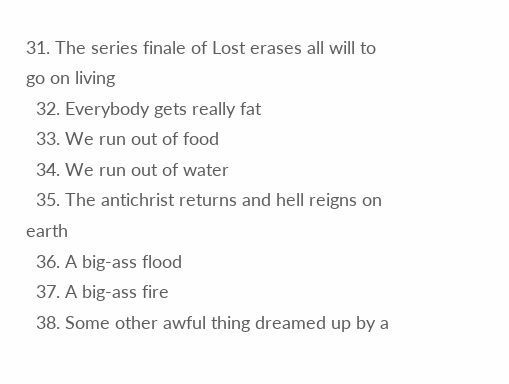31. The series finale of Lost erases all will to go on living
  32. Everybody gets really fat
  33. We run out of food
  34. We run out of water
  35. The antichrist returns and hell reigns on earth
  36. A big-ass flood
  37. A big-ass fire
  38. Some other awful thing dreamed up by a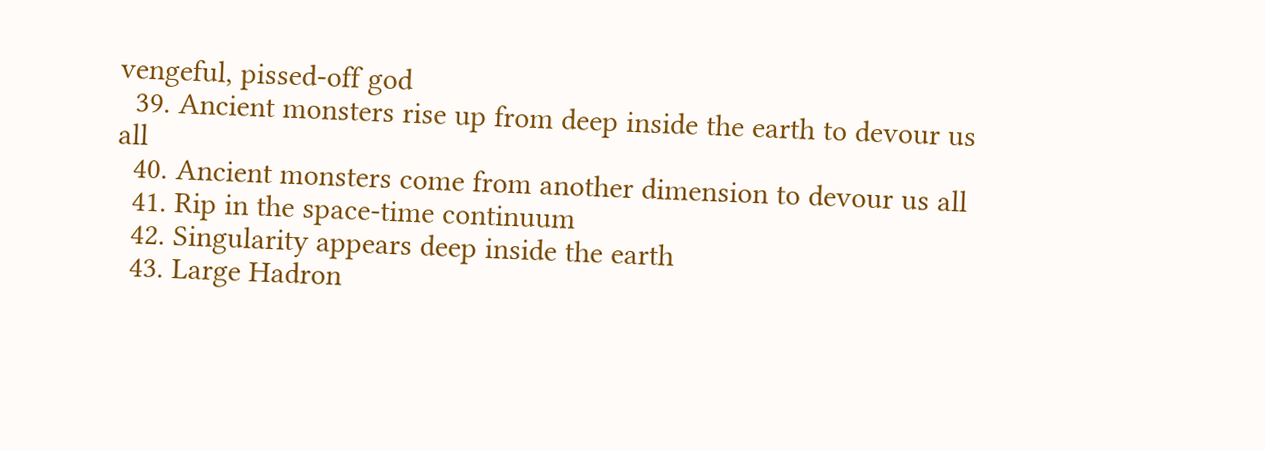vengeful, pissed-off god
  39. Ancient monsters rise up from deep inside the earth to devour us all
  40. Ancient monsters come from another dimension to devour us all
  41. Rip in the space-time continuum
  42. Singularity appears deep inside the earth
  43. Large Hadron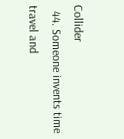Collider
  44. Someone invents time travel and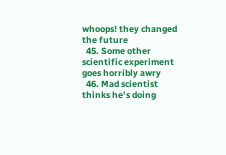whoops! they changed the future
  45. Some other scientific experiment goes horribly awry
  46. Mad scientist thinks he’s doing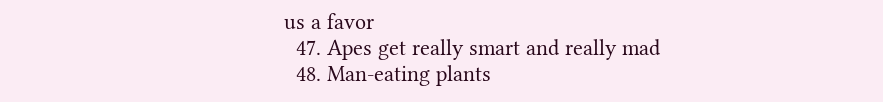us a favor
  47. Apes get really smart and really mad
  48. Man-eating plants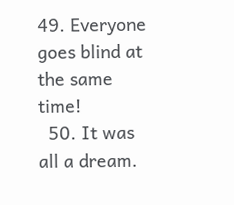49. Everyone goes blind at the same time!
  50. It was all a dream.